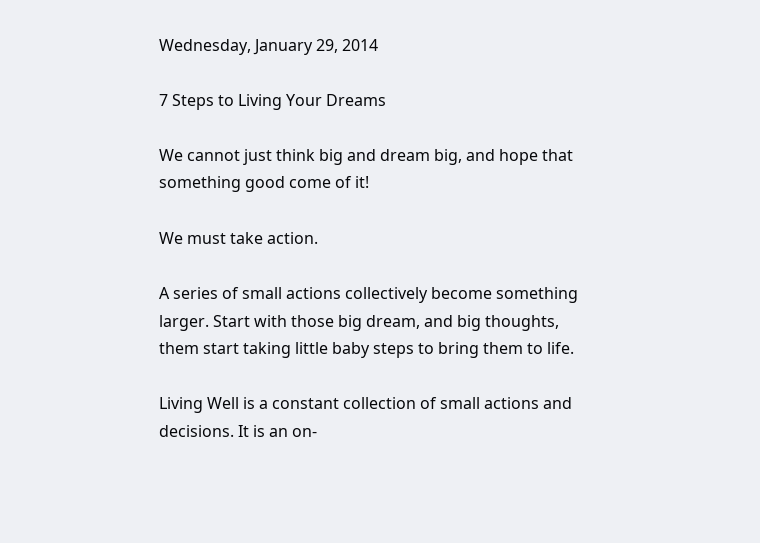Wednesday, January 29, 2014

7 Steps to Living Your Dreams

We cannot just think big and dream big, and hope that something good come of it!

We must take action.

A series of small actions collectively become something larger. Start with those big dream, and big thoughts, them start taking little baby steps to bring them to life.

Living Well is a constant collection of small actions and decisions. It is an on-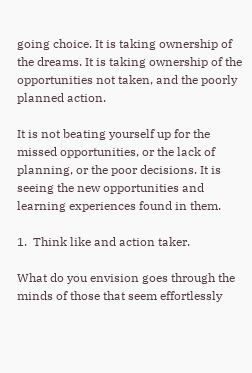going choice. It is taking ownership of the dreams. It is taking ownership of the opportunities not taken, and the poorly planned action.

It is not beating yourself up for the missed opportunities, or the lack of planning, or the poor decisions. It is seeing the new opportunities and learning experiences found in them.

1.  Think like and action taker.

What do you envision goes through the minds of those that seem effortlessly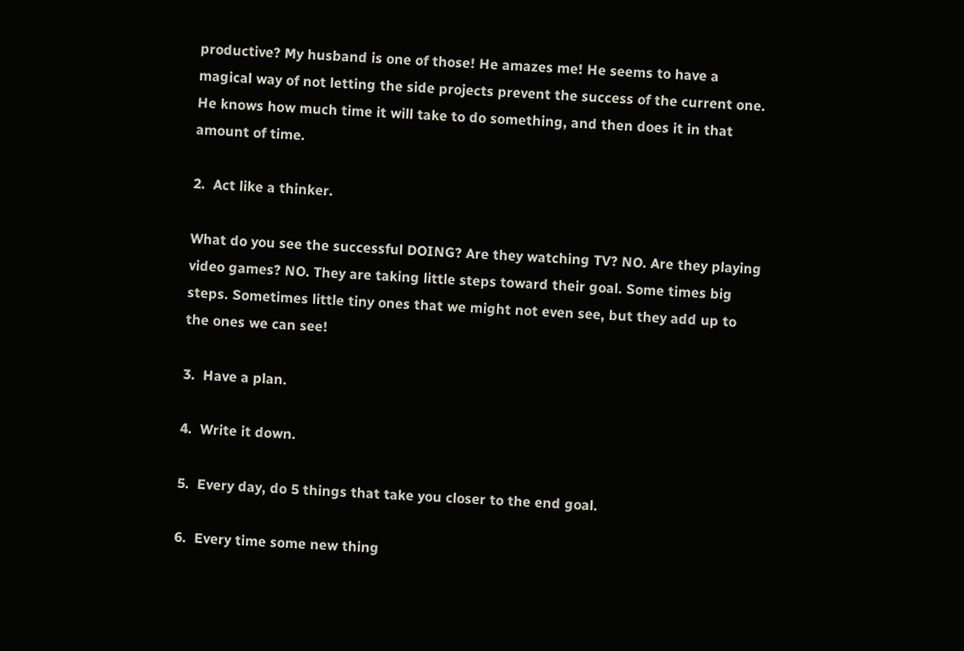productive? My husband is one of those! He amazes me! He seems to have a magical way of not letting the side projects prevent the success of the current one. He knows how much time it will take to do something, and then does it in that amount of time.

2.  Act like a thinker.

What do you see the successful DOING? Are they watching TV? NO. Are they playing video games? NO. They are taking little steps toward their goal. Some times big steps. Sometimes little tiny ones that we might not even see, but they add up to the ones we can see!

3.  Have a plan.

4.  Write it down.

5.  Every day, do 5 things that take you closer to the end goal.

6.  Every time some new thing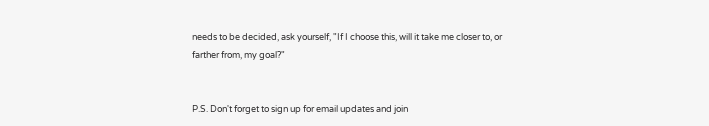needs to be decided, ask yourself, "If I choose this, will it take me closer to, or farther from, my goal?"


P.S. Don't forget to sign up for email updates and join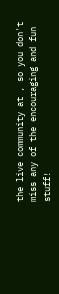the live community at , so you don't miss any of the encouraging and fun stuff!